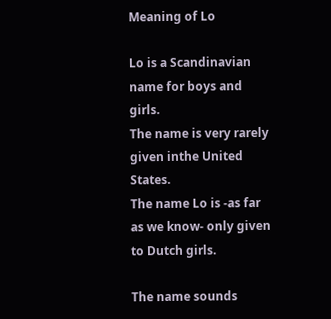Meaning of Lo

Lo is a Scandinavian name for boys and girls.
The name is very rarely given inthe United States.
The name Lo is -as far as we know- only given to Dutch girls.

The name sounds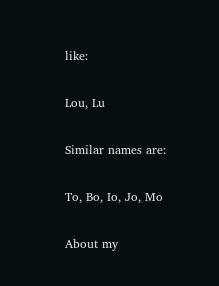like:

Lou, Lu

Similar names are:

To, Bo, Io, Jo, Mo

About my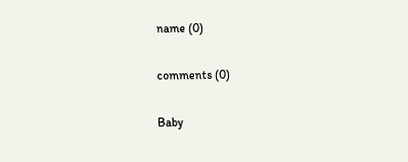name (0)

comments (0)

Baby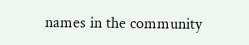names in the community